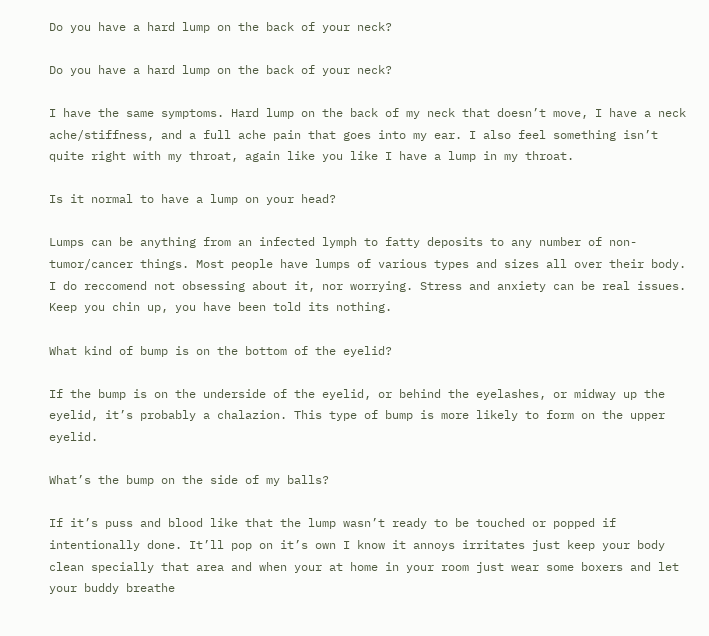Do you have a hard lump on the back of your neck?

Do you have a hard lump on the back of your neck?

I have the same symptoms. Hard lump on the back of my neck that doesn’t move, I have a neck ache/stiffness, and a full ache pain that goes into my ear. I also feel something isn’t quite right with my throat, again like you like I have a lump in my throat.

Is it normal to have a lump on your head?

Lumps can be anything from an infected lymph to fatty deposits to any number of non-tumor/cancer things. Most people have lumps of various types and sizes all over their body. I do reccomend not obsessing about it, nor worrying. Stress and anxiety can be real issues. Keep you chin up, you have been told its nothing.

What kind of bump is on the bottom of the eyelid?

If the bump is on the underside of the eyelid, or behind the eyelashes, or midway up the eyelid, it’s probably a chalazion. This type of bump is more likely to form on the upper eyelid.

What’s the bump on the side of my balls?

If it’s puss and blood like that the lump wasn’t ready to be touched or popped if intentionally done. It’ll pop on it’s own I know it annoys irritates just keep your body clean specially that area and when your at home in your room just wear some boxers and let your buddy breathe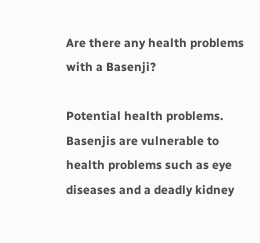Are there any health problems with a Basenji?

Potential health problems. Basenjis are vulnerable to health problems such as eye diseases and a deadly kidney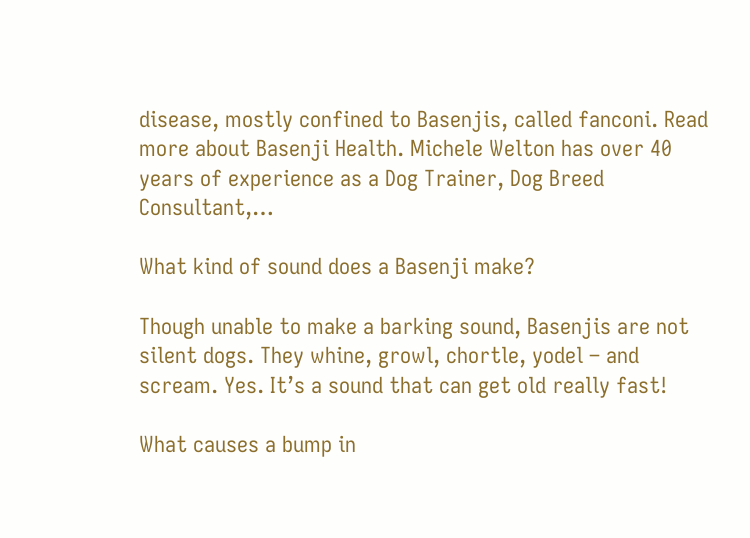disease, mostly confined to Basenjis, called fanconi. Read more about Basenji Health. Michele Welton has over 40 years of experience as a Dog Trainer, Dog Breed Consultant,…

What kind of sound does a Basenji make?

Though unable to make a barking sound, Basenjis are not silent dogs. They whine, growl, chortle, yodel – and scream. Yes. It’s a sound that can get old really fast!

What causes a bump in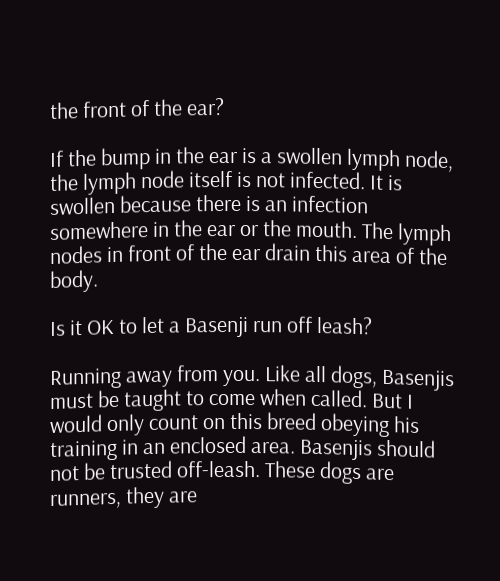the front of the ear?

If the bump in the ear is a swollen lymph node, the lymph node itself is not infected. It is swollen because there is an infection somewhere in the ear or the mouth. The lymph nodes in front of the ear drain this area of the body.

Is it OK to let a Basenji run off leash?

Running away from you. Like all dogs, Basenjis must be taught to come when called. But I would only count on this breed obeying his training in an enclosed area. Basenjis should not be trusted off-leash. These dogs are runners, they are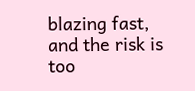blazing fast, and the risk is too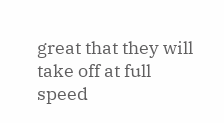great that they will take off at full speed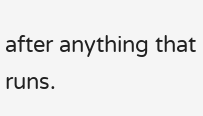after anything that runs.